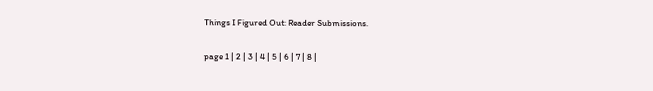Things I Figured Out: Reader Submissions.

page 1 | 2 | 3 | 4 | 5 | 6 | 7 | 8 |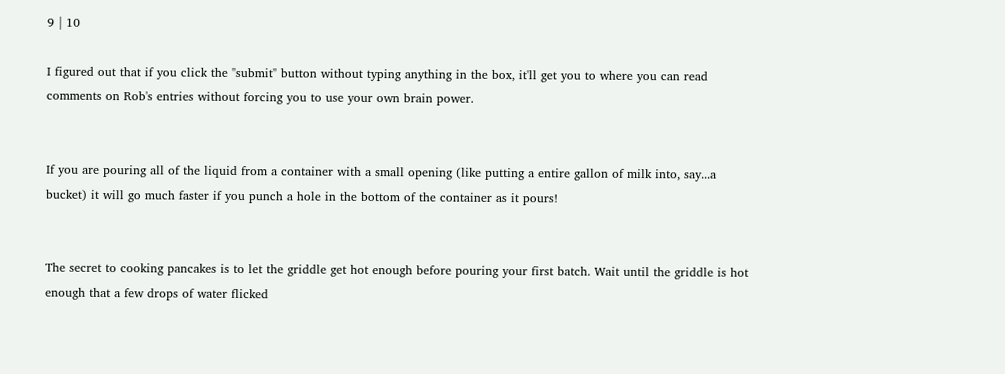9 | 10

I figured out that if you click the "submit" button without typing anything in the box, it'll get you to where you can read comments on Rob's entries without forcing you to use your own brain power.


If you are pouring all of the liquid from a container with a small opening (like putting a entire gallon of milk into, say...a bucket) it will go much faster if you punch a hole in the bottom of the container as it pours!


The secret to cooking pancakes is to let the griddle get hot enough before pouring your first batch. Wait until the griddle is hot enough that a few drops of water flicked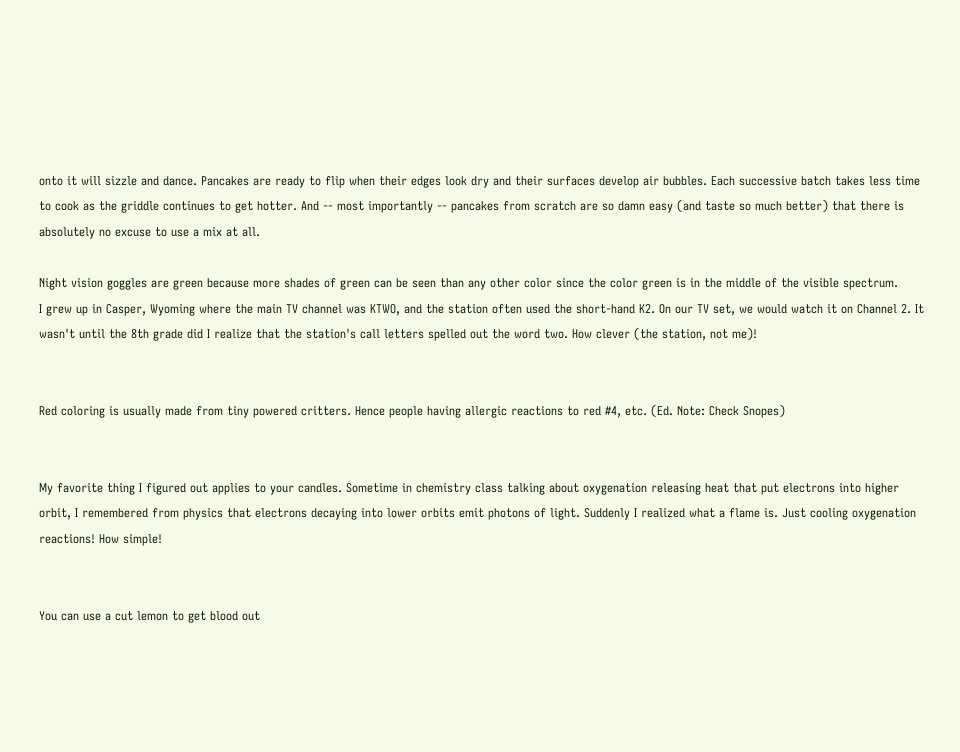onto it will sizzle and dance. Pancakes are ready to flip when their edges look dry and their surfaces develop air bubbles. Each successive batch takes less time to cook as the griddle continues to get hotter. And -- most importantly -- pancakes from scratch are so damn easy (and taste so much better) that there is absolutely no excuse to use a mix at all.

Night vision goggles are green because more shades of green can be seen than any other color since the color green is in the middle of the visible spectrum.
I grew up in Casper, Wyoming where the main TV channel was KTWO, and the station often used the short-hand K2. On our TV set, we would watch it on Channel 2. It wasn't until the 8th grade did I realize that the station's call letters spelled out the word two. How clever (the station, not me)!


Red coloring is usually made from tiny powered critters. Hence people having allergic reactions to red #4, etc. (Ed. Note: Check Snopes)


My favorite thing I figured out applies to your candles. Sometime in chemistry class talking about oxygenation releasing heat that put electrons into higher orbit, I remembered from physics that electrons decaying into lower orbits emit photons of light. Suddenly I realized what a flame is. Just cooling oxygenation reactions! How simple!


You can use a cut lemon to get blood out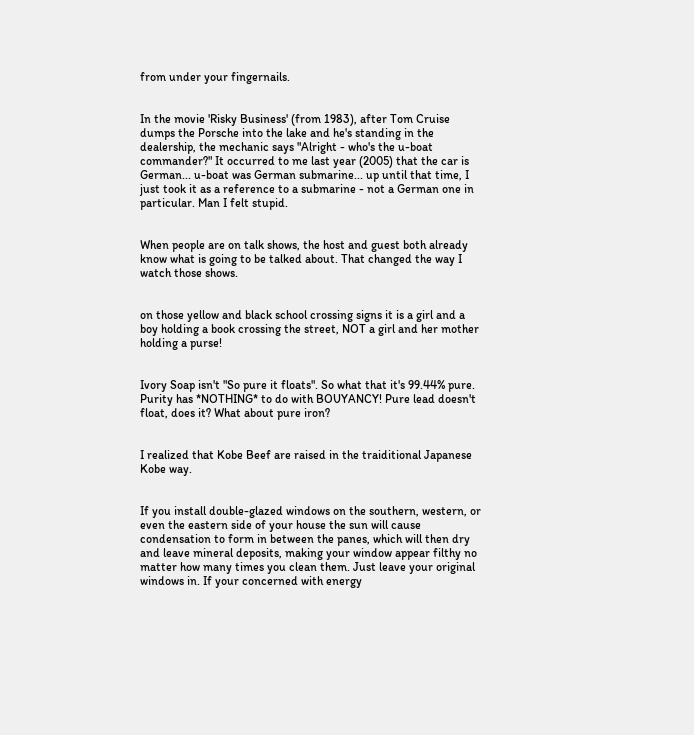from under your fingernails.


In the movie 'Risky Business' (from 1983), after Tom Cruise dumps the Porsche into the lake and he's standing in the dealership, the mechanic says "Alright - who's the u-boat commander?" It occurred to me last year (2005) that the car is German... u-boat was German submarine... up until that time, I just took it as a reference to a submarine - not a German one in particular. Man I felt stupid.


When people are on talk shows, the host and guest both already know what is going to be talked about. That changed the way I watch those shows.


on those yellow and black school crossing signs it is a girl and a boy holding a book crossing the street, NOT a girl and her mother holding a purse!


Ivory Soap isn't "So pure it floats". So what that it's 99.44% pure. Purity has *NOTHING* to do with BOUYANCY! Pure lead doesn't float, does it? What about pure iron?


I realized that Kobe Beef are raised in the traiditional Japanese Kobe way.


If you install double-glazed windows on the southern, western, or even the eastern side of your house the sun will cause condensation to form in between the panes, which will then dry and leave mineral deposits, making your window appear filthy no matter how many times you clean them. Just leave your original windows in. If your concerned with energy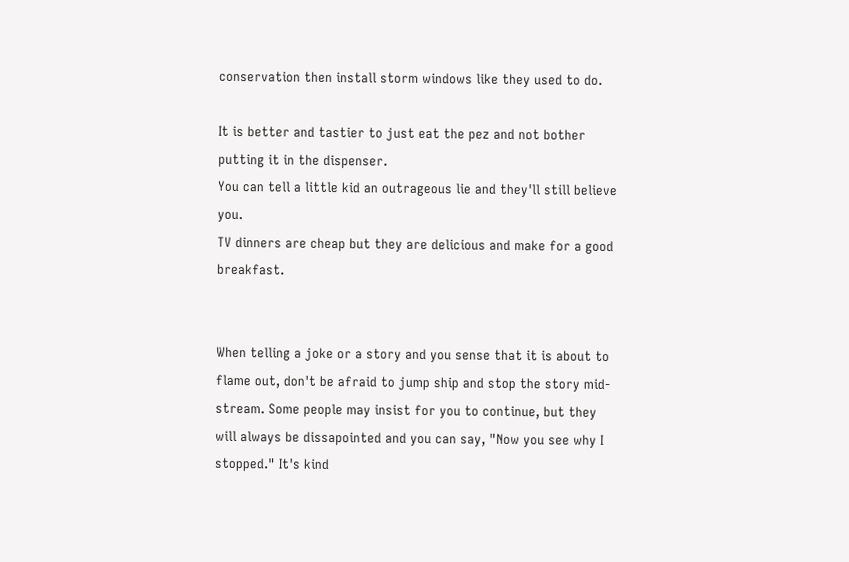conservation then install storm windows like they used to do.

It is better and tastier to just eat the pez and not bother putting it in the dispenser.
You can tell a little kid an outrageous lie and they'll still believe you.
TV dinners are cheap but they are delicious and make for a good breakfast.


When telling a joke or a story and you sense that it is about to flame out, don't be afraid to jump ship and stop the story mid-stream. Some people may insist for you to continue, but they will always be dissapointed and you can say, "Now you see why I stopped." It's kind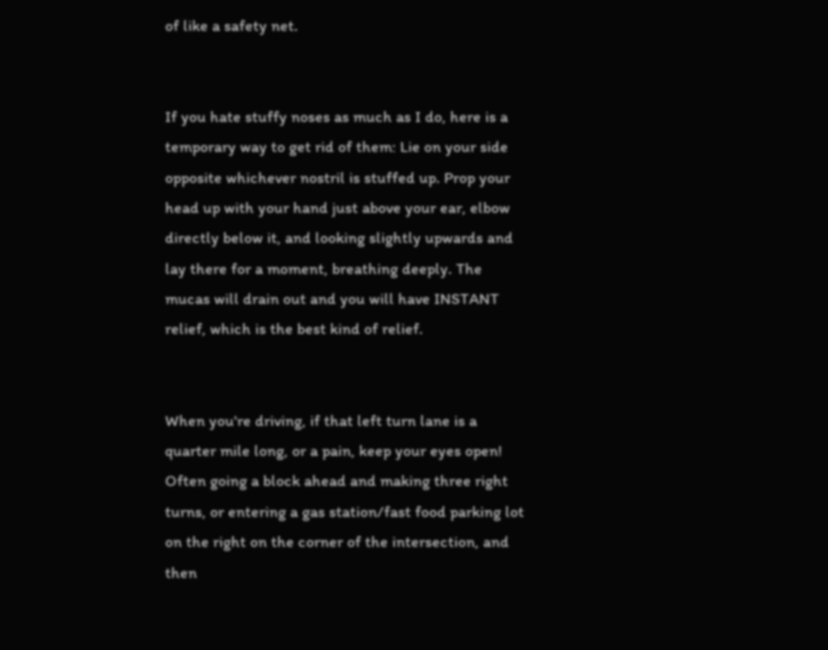of like a safety net.


If you hate stuffy noses as much as I do, here is a temporary way to get rid of them: Lie on your side opposite whichever nostril is stuffed up. Prop your head up with your hand just above your ear, elbow directly below it, and looking slightly upwards and lay there for a moment, breathing deeply. The mucas will drain out and you will have INSTANT relief, which is the best kind of relief.


When you're driving, if that left turn lane is a quarter mile long, or a pain, keep your eyes open! Often going a block ahead and making three right turns, or entering a gas station/fast food parking lot on the right on the corner of the intersection, and then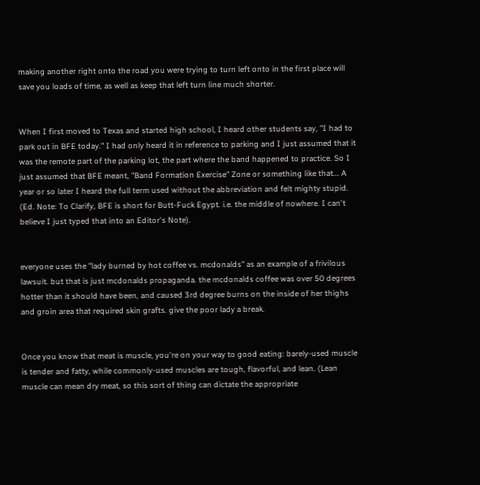making another right onto the road you were trying to turn left onto in the first place will save you loads of time, as well as keep that left turn line much shorter.


When I first moved to Texas and started high school, I heard other students say, "I had to park out in BFE today." I had only heard it in reference to parking and I just assumed that it was the remote part of the parking lot, the part where the band happened to practice. So I just assumed that BFE meant, "Band Formation Exercise" Zone or something like that... A year or so later I heard the full term used without the abbreviation and felt mighty stupid. (Ed. Note: To Clarify, BFE is short for Butt-Fuck Egypt. i.e. the middle of nowhere. I can't believe I just typed that into an Editor's Note).


everyone uses the "lady burned by hot coffee vs. mcdonalds" as an example of a frivilous lawsuit. but that is just mcdonalds propaganda. the mcdonalds coffee was over 50 degrees hotter than it should have been, and caused 3rd degree burns on the inside of her thighs and groin area that required skin grafts. give the poor lady a break.


Once you know that meat is muscle, you're on your way to good eating: barely-used muscle is tender and fatty, while commonly-used muscles are tough, flavorful, and lean. (Lean muscle can mean dry meat, so this sort of thing can dictate the appropriate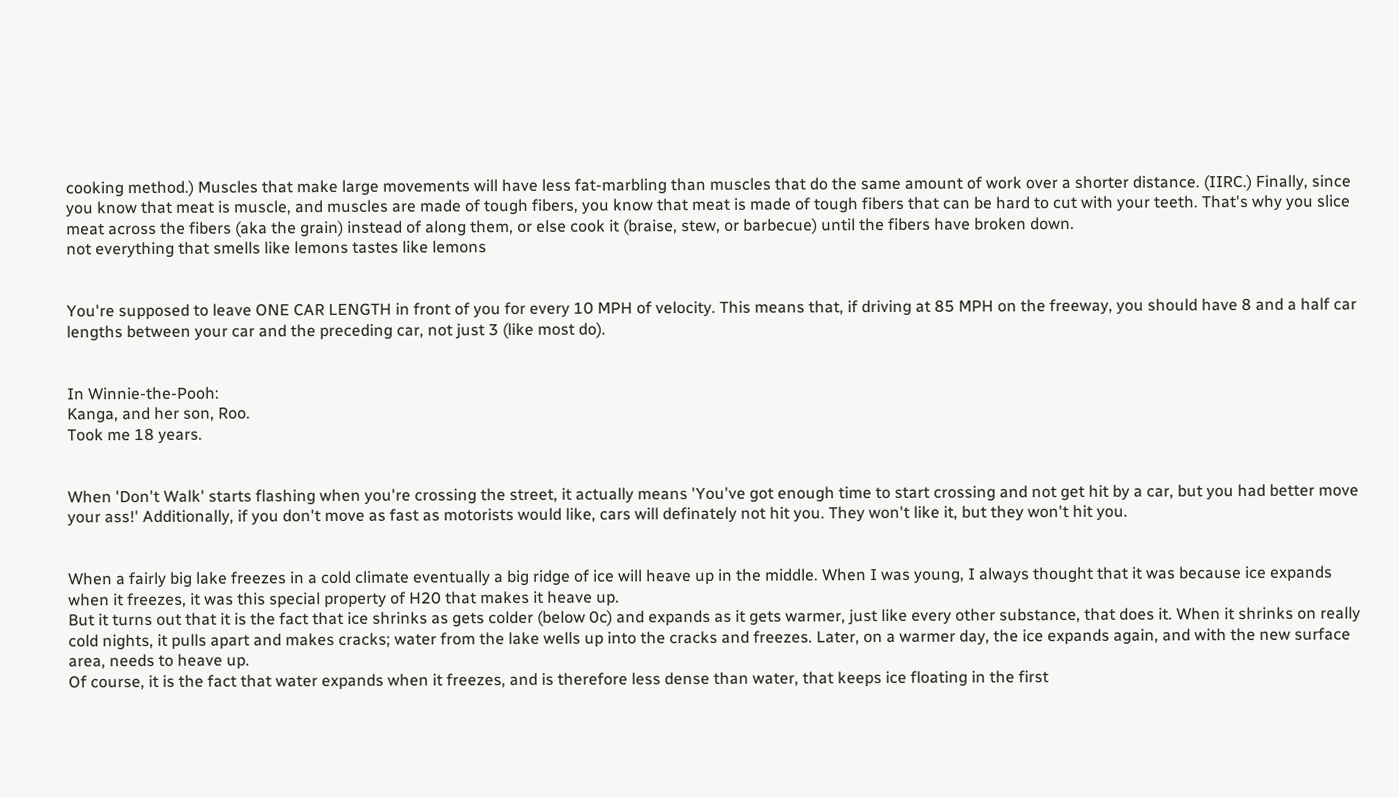cooking method.) Muscles that make large movements will have less fat-marbling than muscles that do the same amount of work over a shorter distance. (IIRC.) Finally, since you know that meat is muscle, and muscles are made of tough fibers, you know that meat is made of tough fibers that can be hard to cut with your teeth. That's why you slice meat across the fibers (aka the grain) instead of along them, or else cook it (braise, stew, or barbecue) until the fibers have broken down.
not everything that smells like lemons tastes like lemons


You're supposed to leave ONE CAR LENGTH in front of you for every 10 MPH of velocity. This means that, if driving at 85 MPH on the freeway, you should have 8 and a half car lengths between your car and the preceding car, not just 3 (like most do).


In Winnie-the-Pooh:
Kanga, and her son, Roo.
Took me 18 years.


When 'Don't Walk' starts flashing when you're crossing the street, it actually means 'You've got enough time to start crossing and not get hit by a car, but you had better move your ass!' Additionally, if you don't move as fast as motorists would like, cars will definately not hit you. They won't like it, but they won't hit you.


When a fairly big lake freezes in a cold climate eventually a big ridge of ice will heave up in the middle. When I was young, I always thought that it was because ice expands when it freezes, it was this special property of H20 that makes it heave up.
But it turns out that it is the fact that ice shrinks as gets colder (below 0c) and expands as it gets warmer, just like every other substance, that does it. When it shrinks on really cold nights, it pulls apart and makes cracks; water from the lake wells up into the cracks and freezes. Later, on a warmer day, the ice expands again, and with the new surface area, needs to heave up.
Of course, it is the fact that water expands when it freezes, and is therefore less dense than water, that keeps ice floating in the first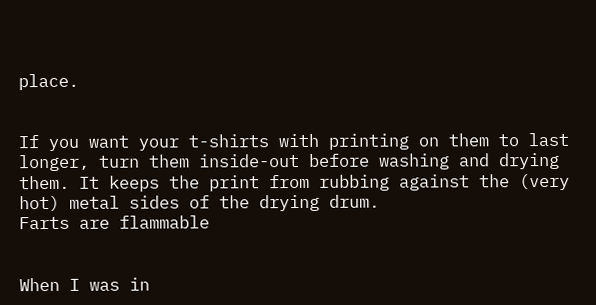place.


If you want your t-shirts with printing on them to last longer, turn them inside-out before washing and drying them. It keeps the print from rubbing against the (very hot) metal sides of the drying drum.
Farts are flammable


When I was in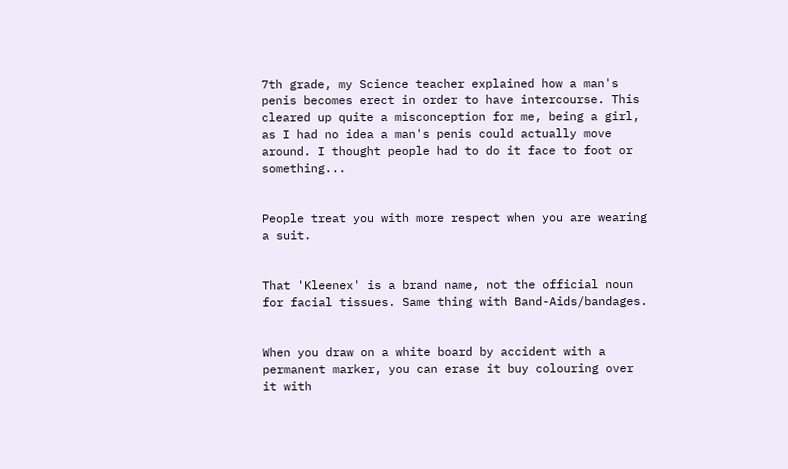7th grade, my Science teacher explained how a man's penis becomes erect in order to have intercourse. This cleared up quite a misconception for me, being a girl, as I had no idea a man's penis could actually move around. I thought people had to do it face to foot or something...


People treat you with more respect when you are wearing a suit.


That 'Kleenex' is a brand name, not the official noun for facial tissues. Same thing with Band-Aids/bandages.


When you draw on a white board by accident with a permanent marker, you can erase it buy colouring over it with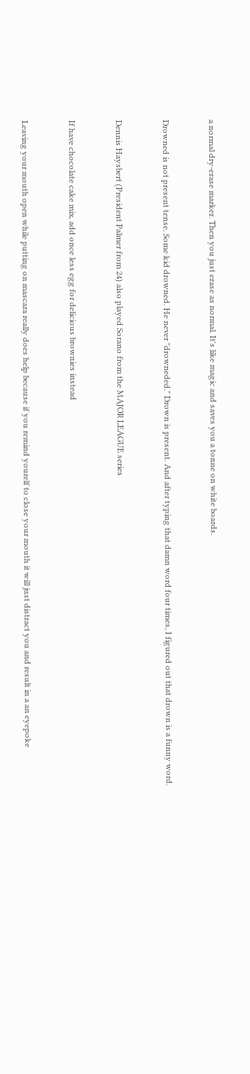a normal dry-erase marker. Then you just erase as normal. It's like magic and saves you a tonne on white boards.


Drowned is not present tense. Some kid drowned. He never "drowneded." Drown is present. And after typing that damn word four times, I figured out that drown is a funny word.


Dennis Haysbert (President Palmer from 24) also played Sorano from the MAJOR LEAGUE series


If have chocolate cake mix, add once less egg for delicious brownies instead


Leaving your mouth open while putting on mascara really does help because if you remind yourelf to close your mouth it will just distract you and result in a an eyepoke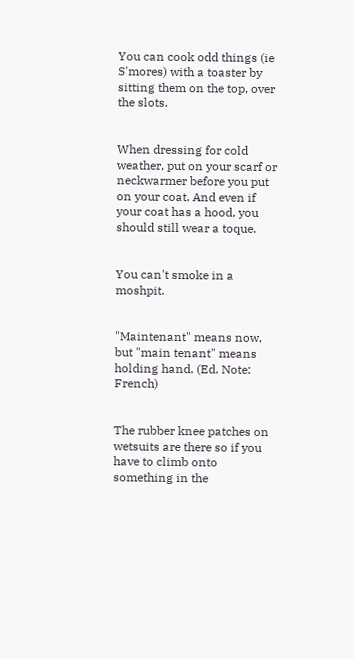You can cook odd things (ie S'mores) with a toaster by sitting them on the top, over the slots.


When dressing for cold weather, put on your scarf or neckwarmer before you put on your coat. And even if your coat has a hood, you should still wear a toque.


You can't smoke in a moshpit.


"Maintenant" means now, but "main tenant" means holding hand. (Ed. Note: French)


The rubber knee patches on wetsuits are there so if you have to climb onto something in the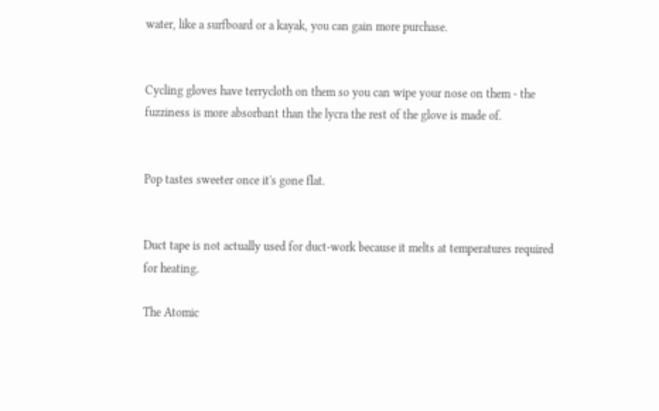water, like a surfboard or a kayak, you can gain more purchase.


Cycling gloves have terrycloth on them so you can wipe your nose on them - the fuzziness is more absorbant than the lycra the rest of the glove is made of.


Pop tastes sweeter once it's gone flat.


Duct tape is not actually used for duct-work because it melts at temperatures required for heating.

The Atomic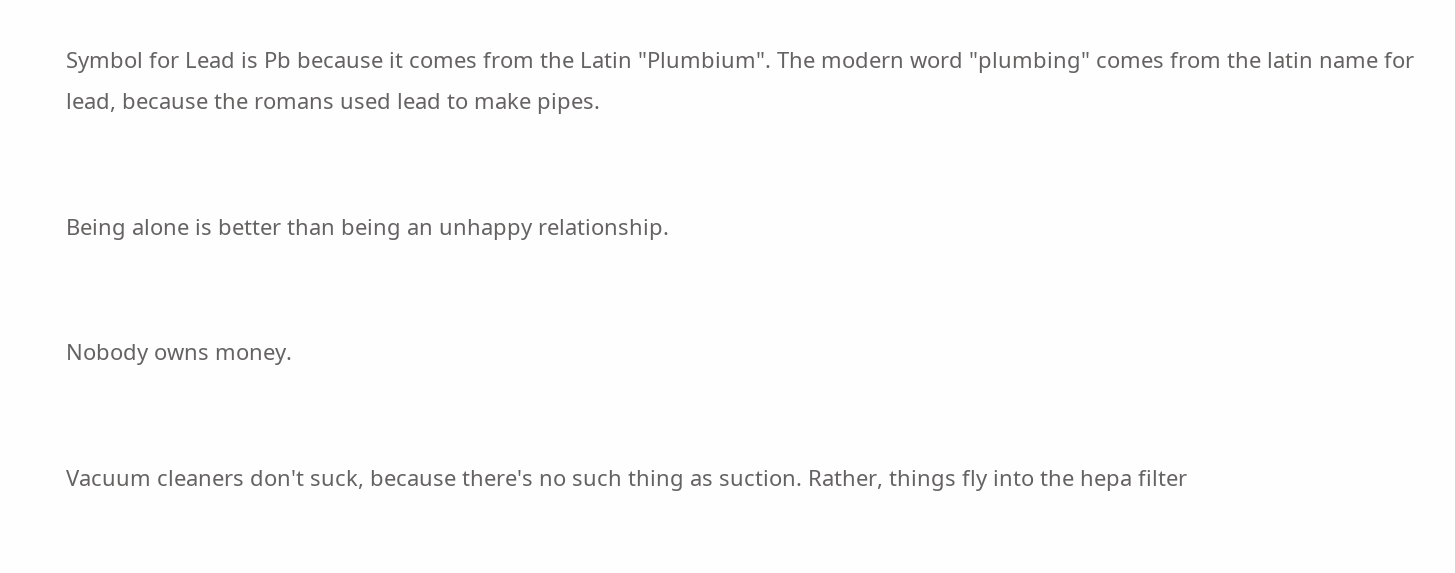Symbol for Lead is Pb because it comes from the Latin "Plumbium". The modern word "plumbing" comes from the latin name for lead, because the romans used lead to make pipes.


Being alone is better than being an unhappy relationship.


Nobody owns money.


Vacuum cleaners don't suck, because there's no such thing as suction. Rather, things fly into the hepa filter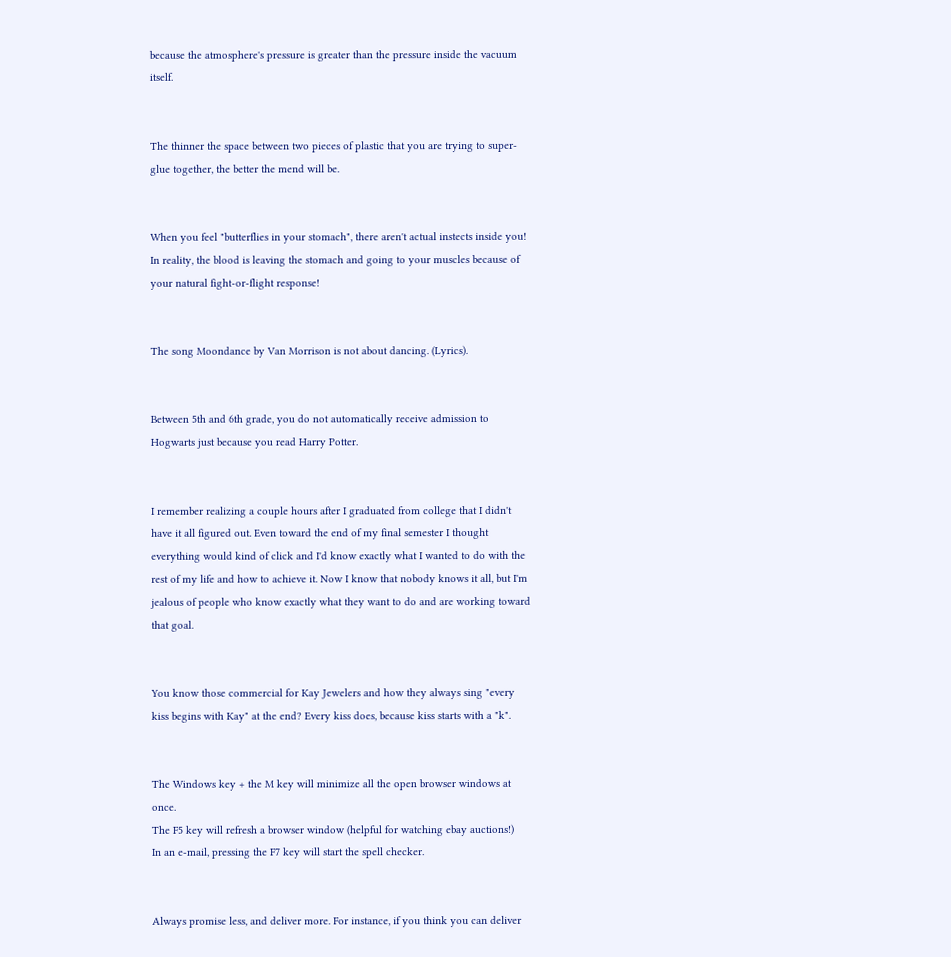because the atmosphere's pressure is greater than the pressure inside the vacuum itself.


The thinner the space between two pieces of plastic that you are trying to super-glue together, the better the mend will be.


When you feel "butterflies in your stomach", there aren't actual instects inside you! In reality, the blood is leaving the stomach and going to your muscles because of your natural fight-or-flight response!


The song Moondance by Van Morrison is not about dancing. (Lyrics).


Between 5th and 6th grade, you do not automatically receive admission to Hogwarts just because you read Harry Potter.


I remember realizing a couple hours after I graduated from college that I didn't have it all figured out. Even toward the end of my final semester I thought everything would kind of click and I'd know exactly what I wanted to do with the rest of my life and how to achieve it. Now I know that nobody knows it all, but I'm jealous of people who know exactly what they want to do and are working toward that goal.


You know those commercial for Kay Jewelers and how they always sing "every kiss begins with Kay" at the end? Every kiss does, because kiss starts with a "k".


The Windows key + the M key will minimize all the open browser windows at once.
The F5 key will refresh a browser window (helpful for watching ebay auctions!)
In an e-mail, pressing the F7 key will start the spell checker.


Always promise less, and deliver more. For instance, if you think you can deliver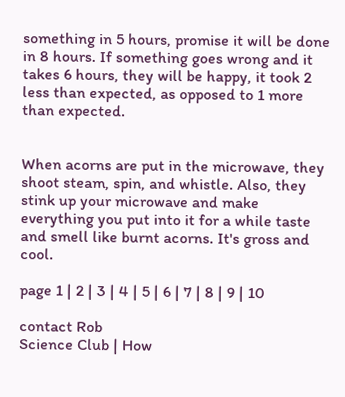something in 5 hours, promise it will be done in 8 hours. If something goes wrong and it takes 6 hours, they will be happy, it took 2 less than expected, as opposed to 1 more than expected.


When acorns are put in the microwave, they shoot steam, spin, and whistle. Also, they stink up your microwave and make everything you put into it for a while taste and smell like burnt acorns. It's gross and cool.

page 1 | 2 | 3 | 4 | 5 | 6 | 7 | 8 | 9 | 10

contact Rob
Science Club | How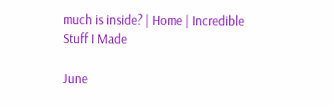much is inside? | Home | Incredible Stuff I Made

June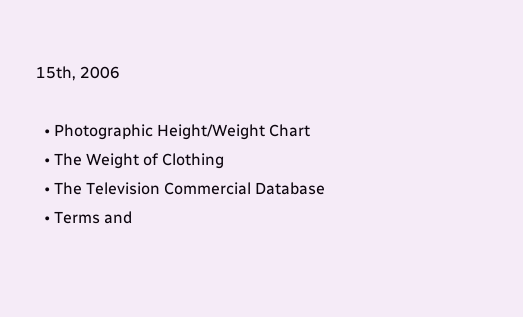15th, 2006

  • Photographic Height/Weight Chart
  • The Weight of Clothing
  • The Television Commercial Database
  • Terms and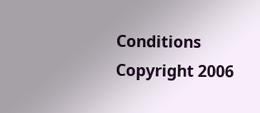Conditions  Copyright 2006